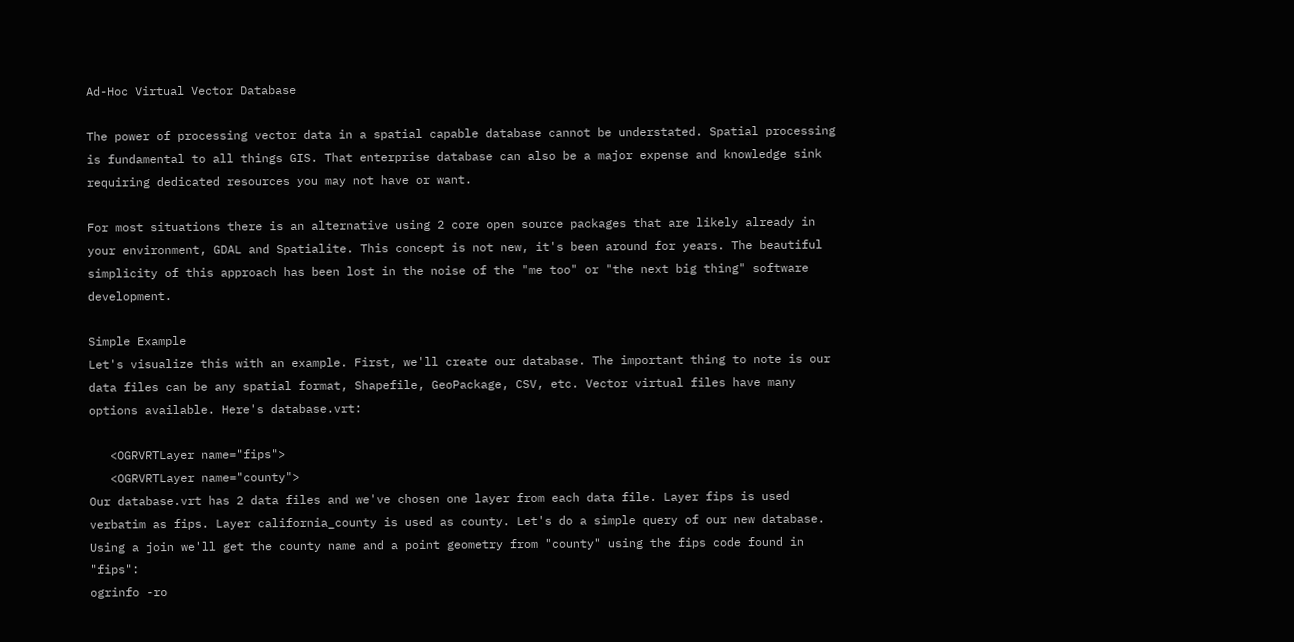Ad-Hoc Virtual Vector Database

The power of processing vector data in a spatial capable database cannot be understated. Spatial processing is fundamental to all things GIS. That enterprise database can also be a major expense and knowledge sink requiring dedicated resources you may not have or want.

For most situations there is an alternative using 2 core open source packages that are likely already in your environment, GDAL and Spatialite. This concept is not new, it's been around for years. The beautiful simplicity of this approach has been lost in the noise of the "me too" or "the next big thing" software development.

Simple Example
Let's visualize this with an example. First, we'll create our database. The important thing to note is our data files can be any spatial format, Shapefile, GeoPackage, CSV, etc. Vector virtual files have many options available. Here's database.vrt:

   <OGRVRTLayer name="fips">
   <OGRVRTLayer name="county">
Our database.vrt has 2 data files and we've chosen one layer from each data file. Layer fips is used verbatim as fips. Layer california_county is used as county. Let's do a simple query of our new database. Using a join we'll get the county name and a point geometry from "county" using the fips code found in "fips":
ogrinfo -ro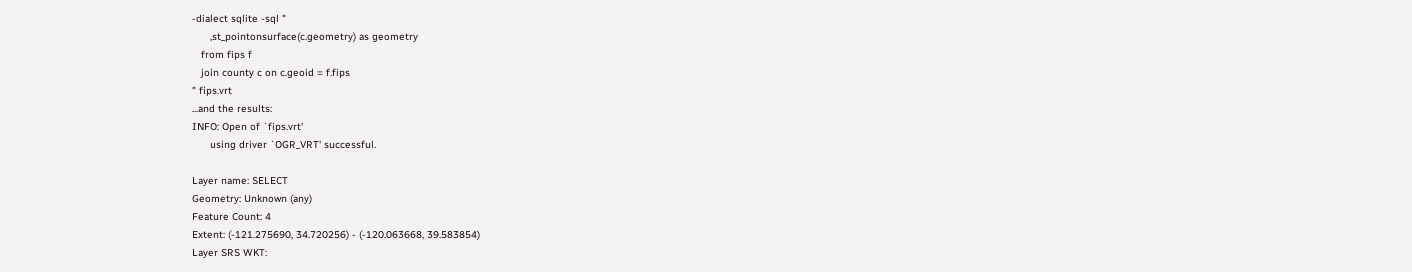-dialect sqlite -sql "
      ,st_pointonsurface(c.geometry) as geometry
   from fips f
   join county c on c.geoid = f.fips
" fips.vrt
...and the results:
INFO: Open of `fips.vrt'
      using driver `OGR_VRT' successful.

Layer name: SELECT
Geometry: Unknown (any)
Feature Count: 4
Extent: (-121.275690, 34.720256) - (-120.063668, 39.583854)
Layer SRS WKT: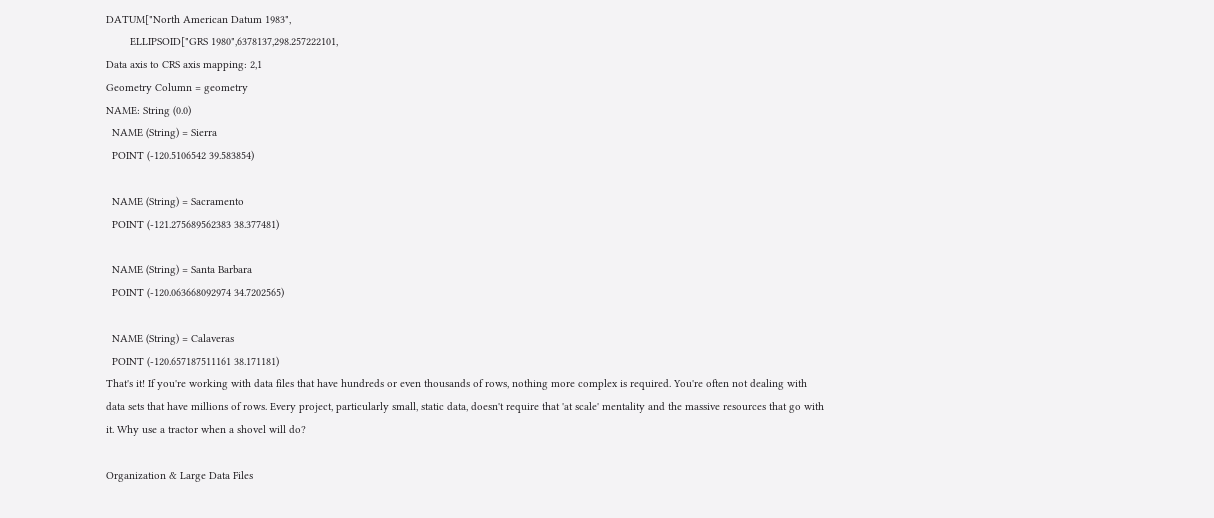DATUM["North American Datum 1983",
        ELLIPSOID["GRS 1980",6378137,298.257222101,
Data axis to CRS axis mapping: 2,1
Geometry Column = geometry
NAME: String (0.0)
  NAME (String) = Sierra
  POINT (-120.5106542 39.583854)

  NAME (String) = Sacramento
  POINT (-121.275689562383 38.377481)

  NAME (String) = Santa Barbara
  POINT (-120.063668092974 34.7202565)

  NAME (String) = Calaveras
  POINT (-120.657187511161 38.171181)
That's it! If you're working with data files that have hundreds or even thousands of rows, nothing more complex is required. You're often not dealing with data sets that have millions of rows. Every project, particularly small, static data, doesn't require that 'at scale' mentality and the massive resources that go with it. Why use a tractor when a shovel will do?

Organization & Large Data Files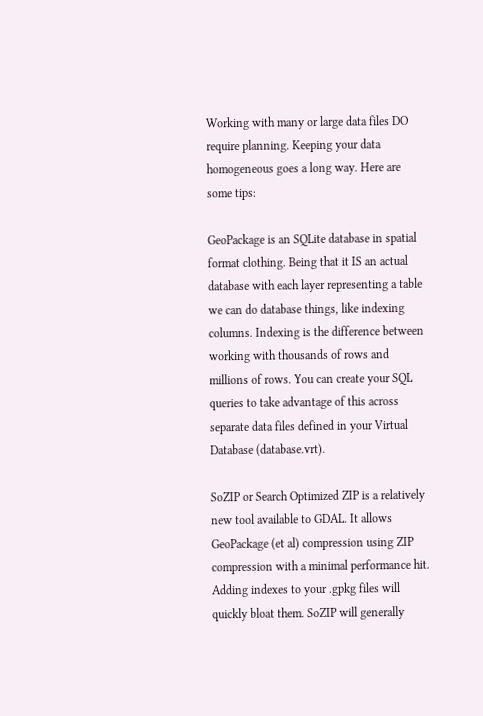Working with many or large data files DO require planning. Keeping your data homogeneous goes a long way. Here are some tips:

GeoPackage is an SQLite database in spatial format clothing. Being that it IS an actual database with each layer representing a table we can do database things, like indexing columns. Indexing is the difference between working with thousands of rows and millions of rows. You can create your SQL queries to take advantage of this across separate data files defined in your Virtual Database (database.vrt).

SoZIP or Search Optimized ZIP is a relatively new tool available to GDAL. It allows GeoPackage (et al) compression using ZIP compression with a minimal performance hit. Adding indexes to your .gpkg files will quickly bloat them. SoZIP will generally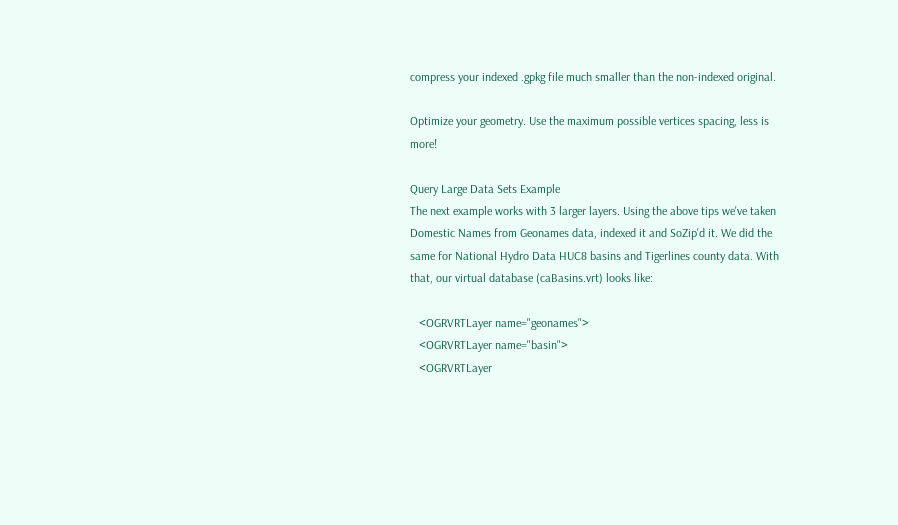compress your indexed .gpkg file much smaller than the non-indexed original.

Optimize your geometry. Use the maximum possible vertices spacing, less is more!

Query Large Data Sets Example
The next example works with 3 larger layers. Using the above tips we've taken Domestic Names from Geonames data, indexed it and SoZip'd it. We did the same for National Hydro Data HUC8 basins and Tigerlines county data. With that, our virtual database (caBasins.vrt) looks like:

   <OGRVRTLayer name="geonames">
   <OGRVRTLayer name="basin">
   <OGRVRTLayer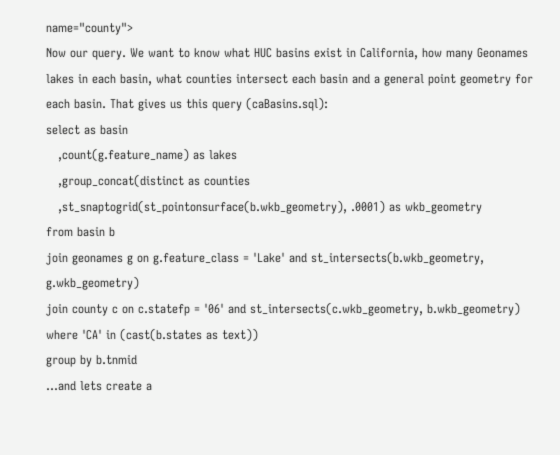name="county">
Now our query. We want to know what HUC basins exist in California, how many Geonames lakes in each basin, what counties intersect each basin and a general point geometry for each basin. That gives us this query (caBasins.sql):
select as basin
   ,count(g.feature_name) as lakes
   ,group_concat(distinct as counties
   ,st_snaptogrid(st_pointonsurface(b.wkb_geometry), .0001) as wkb_geometry
from basin b
join geonames g on g.feature_class = 'Lake' and st_intersects(b.wkb_geometry, g.wkb_geometry)
join county c on c.statefp = '06' and st_intersects(c.wkb_geometry, b.wkb_geometry)
where 'CA' in (cast(b.states as text))
group by b.tnmid
...and lets create a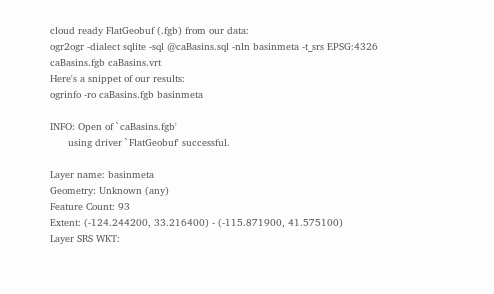cloud ready FlatGeobuf (.fgb) from our data:
ogr2ogr -dialect sqlite -sql @caBasins.sql -nln basinmeta -t_srs EPSG:4326 caBasins.fgb caBasins.vrt
Here's a snippet of our results:
ogrinfo -ro caBasins.fgb basinmeta

INFO: Open of `caBasins.fgb'
      using driver `FlatGeobuf' successful.

Layer name: basinmeta
Geometry: Unknown (any)
Feature Count: 93
Extent: (-124.244200, 33.216400) - (-115.871900, 41.575100)
Layer SRS WKT: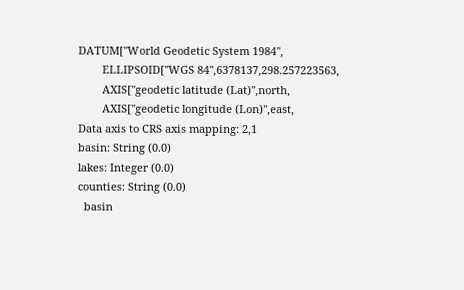DATUM["World Geodetic System 1984",
        ELLIPSOID["WGS 84",6378137,298.257223563,
        AXIS["geodetic latitude (Lat)",north,
        AXIS["geodetic longitude (Lon)",east,
Data axis to CRS axis mapping: 2,1
basin: String (0.0)
lakes: Integer (0.0)
counties: String (0.0)
  basin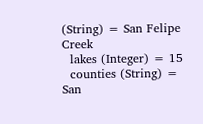(String) = San Felipe Creek
  lakes (Integer) = 15
  counties (String) = San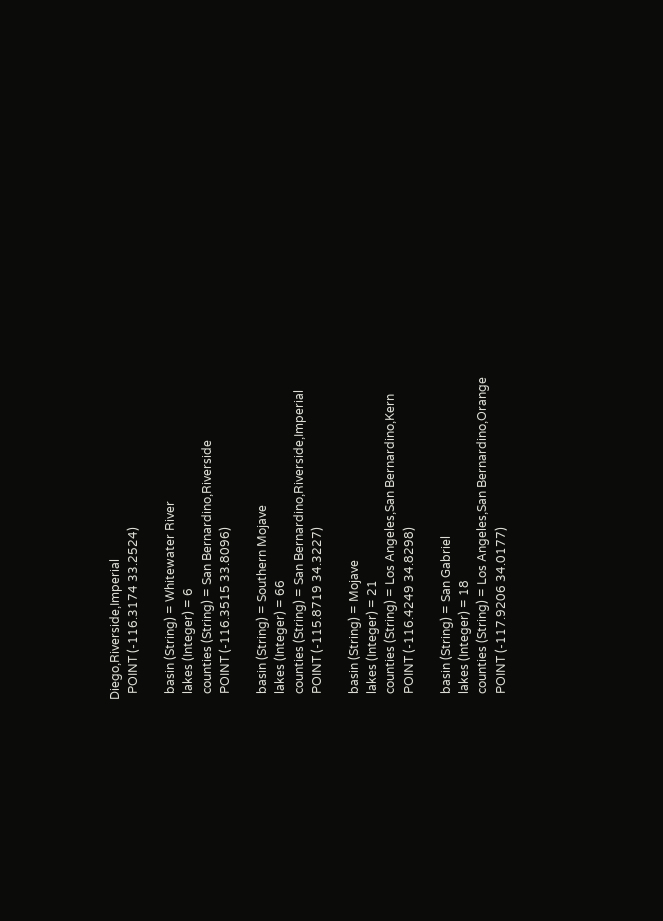Diego,Riverside,Imperial
  POINT (-116.3174 33.2524)

  basin (String) = Whitewater River
  lakes (Integer) = 6
  counties (String) = San Bernardino,Riverside
  POINT (-116.3515 33.8096)

  basin (String) = Southern Mojave
  lakes (Integer) = 66
  counties (String) = San Bernardino,Riverside,Imperial
  POINT (-115.8719 34.3227)

  basin (String) = Mojave
  lakes (Integer) = 21
  counties (String) = Los Angeles,San Bernardino,Kern
  POINT (-116.4249 34.8298)

  basin (String) = San Gabriel
  lakes (Integer) = 18
  counties (String) = Los Angeles,San Bernardino,Orange
  POINT (-117.9206 34.0177)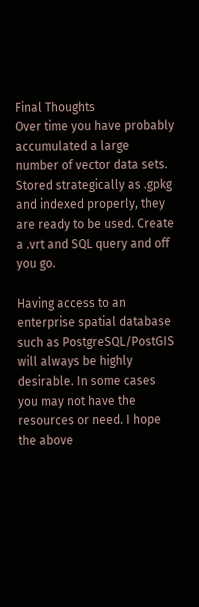Final Thoughts
Over time you have probably accumulated a large number of vector data sets. Stored strategically as .gpkg and indexed properly, they are ready to be used. Create a .vrt and SQL query and off you go.

Having access to an enterprise spatial database such as PostgreSQL/PostGIS will always be highly desirable. In some cases you may not have the resources or need. I hope the above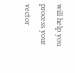will help you process your vector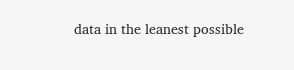data in the leanest possible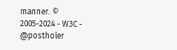manner. © 2005-2024 - W3C - @postholer